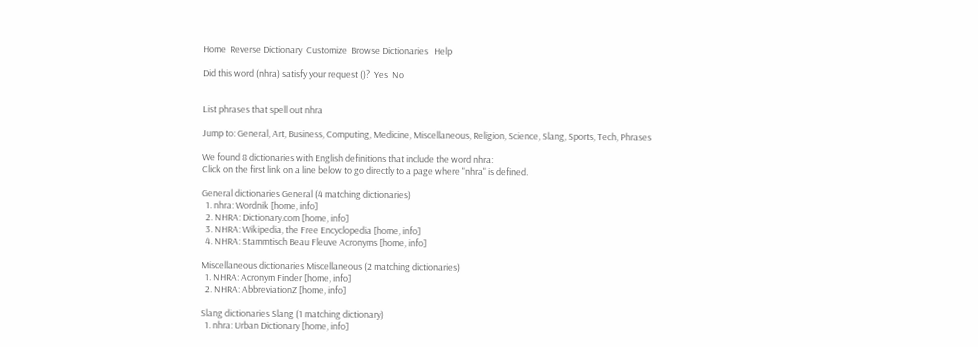Home  Reverse Dictionary  Customize  Browse Dictionaries   Help

Did this word (nhra) satisfy your request ()?  Yes  No


List phrases that spell out nhra

Jump to: General, Art, Business, Computing, Medicine, Miscellaneous, Religion, Science, Slang, Sports, Tech, Phrases

We found 8 dictionaries with English definitions that include the word nhra:
Click on the first link on a line below to go directly to a page where "nhra" is defined.

General dictionaries General (4 matching dictionaries)
  1. nhra: Wordnik [home, info]
  2. NHRA: Dictionary.com [home, info]
  3. NHRA: Wikipedia, the Free Encyclopedia [home, info]
  4. NHRA: Stammtisch Beau Fleuve Acronyms [home, info]

Miscellaneous dictionaries Miscellaneous (2 matching dictionaries)
  1. NHRA: Acronym Finder [home, info]
  2. NHRA: AbbreviationZ [home, info]

Slang dictionaries Slang (1 matching dictionary)
  1. nhra: Urban Dictionary [home, info]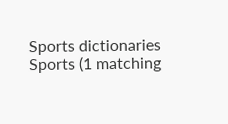Sports dictionaries Sports (1 matching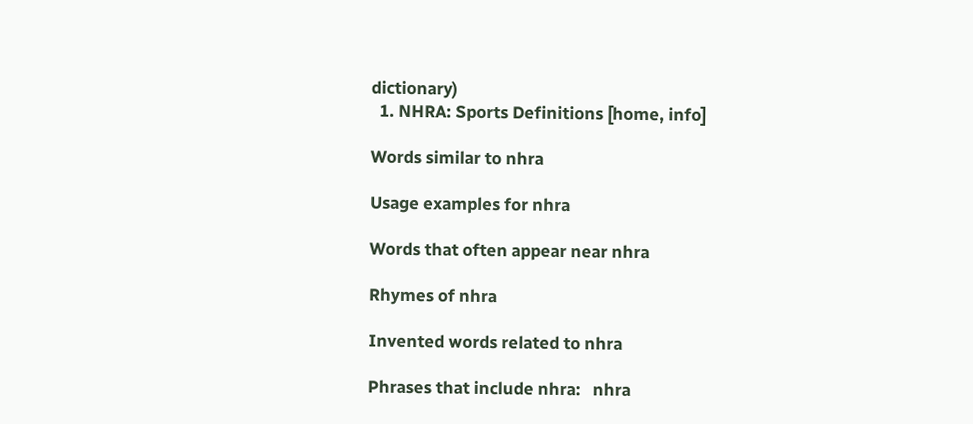dictionary)
  1. NHRA: Sports Definitions [home, info]

Words similar to nhra

Usage examples for nhra

Words that often appear near nhra

Rhymes of nhra

Invented words related to nhra

Phrases that include nhra:   nhra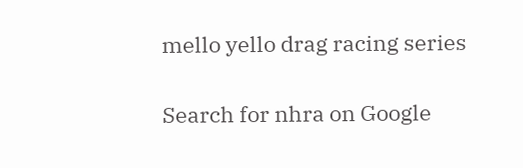mello yello drag racing series

Search for nhra on Google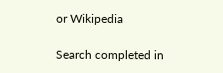or Wikipedia

Search completed in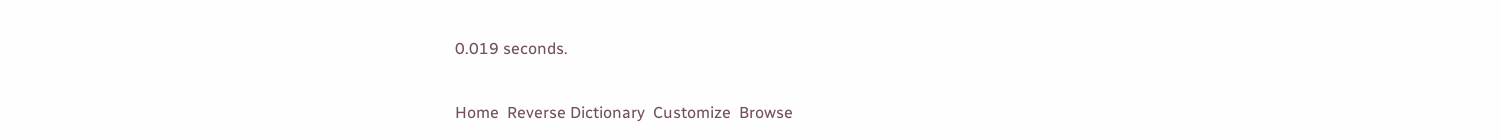0.019 seconds.

Home  Reverse Dictionary  Customize  Browse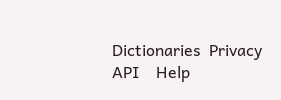Dictionaries  Privacy API    Help